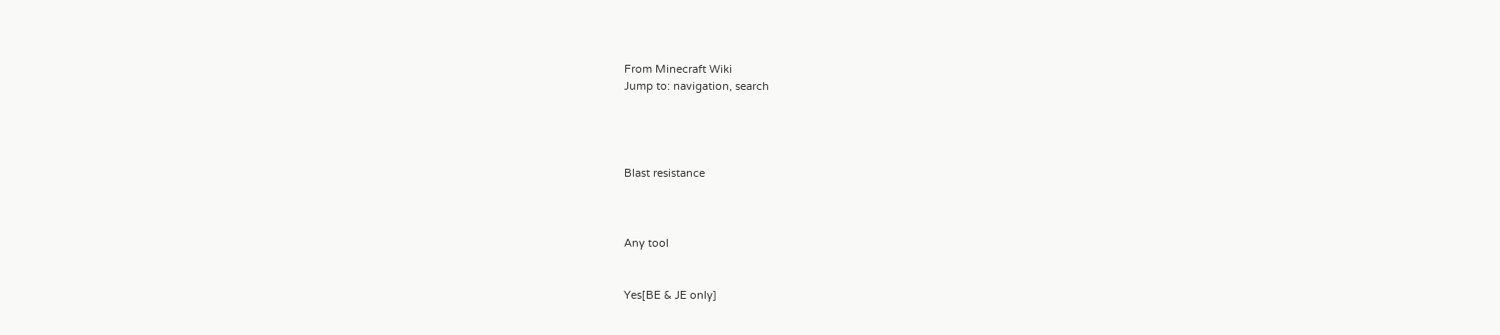From Minecraft Wiki
Jump to: navigation, search




Blast resistance



Any tool


Yes[BE & JE only]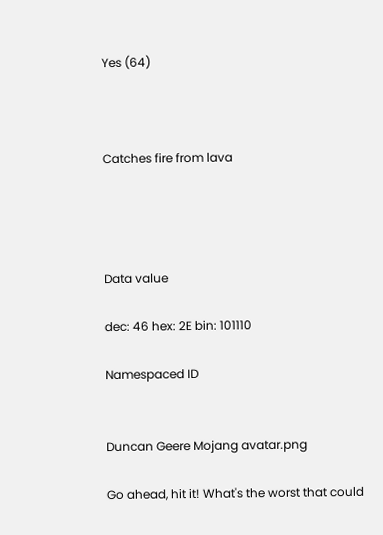Yes (64)



Catches fire from lava




Data value

dec: 46 hex: 2E bin: 101110

Namespaced ID


Duncan Geere Mojang avatar.png

Go ahead, hit it! What's the worst that could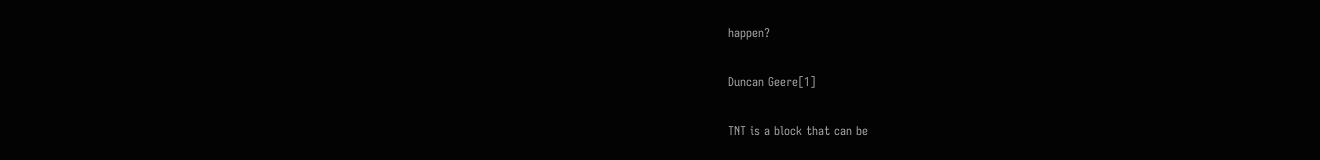happen?

Duncan Geere[1]

TNT is a block that can be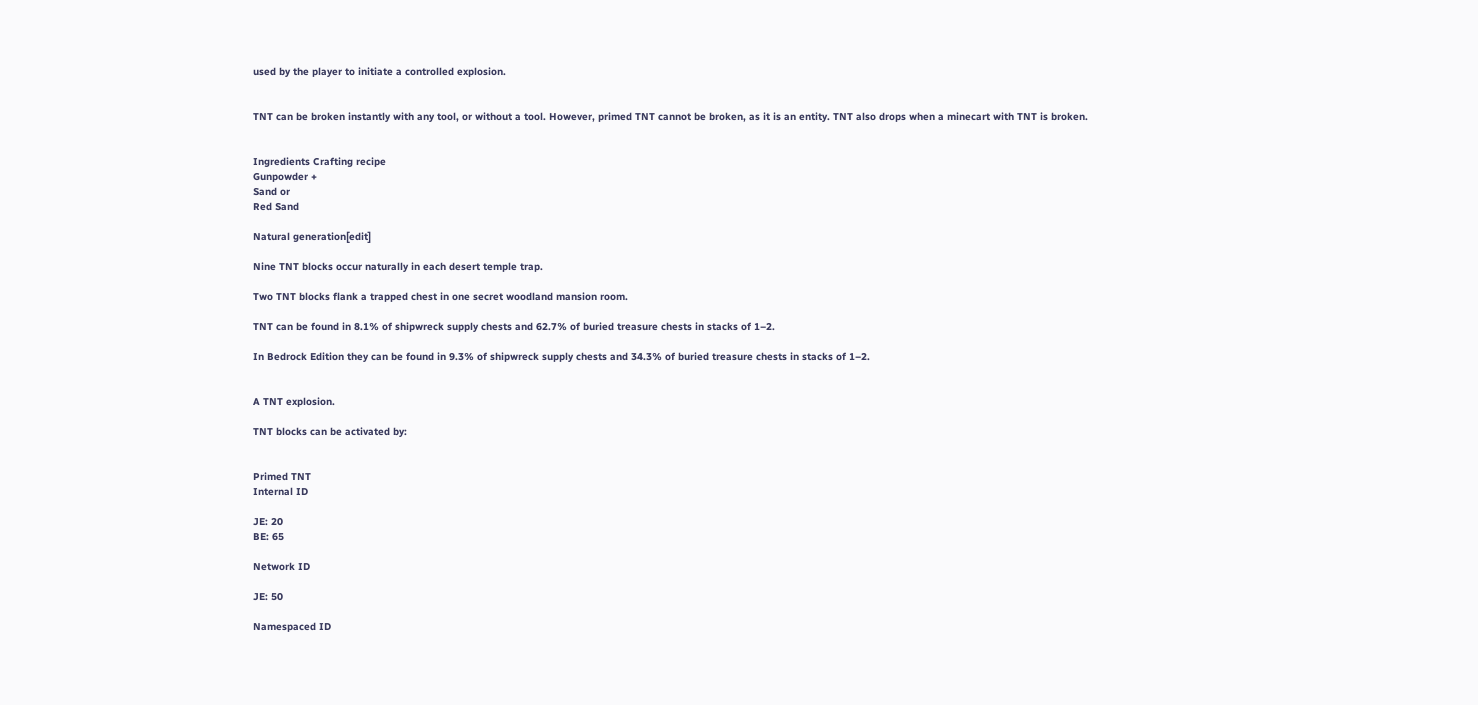used by the player to initiate a controlled explosion.


TNT can be broken instantly with any tool, or without a tool. However, primed TNT cannot be broken, as it is an entity. TNT also drops when a minecart with TNT is broken.


Ingredients Crafting recipe
Gunpowder +
Sand or
Red Sand

Natural generation[edit]

Nine TNT blocks occur naturally in each desert temple trap.

Two TNT blocks flank a trapped chest in one secret woodland mansion room.

TNT can be found in 8.1% of shipwreck supply chests and 62.7% of buried treasure chests in stacks of 1–2.

In Bedrock Edition they can be found in 9.3% of shipwreck supply chests and 34.3% of buried treasure chests in stacks of 1–2.


A TNT explosion.

TNT blocks can be activated by:


Primed TNT
Internal ID

JE: 20
BE: 65

Network ID

JE: 50

Namespaced ID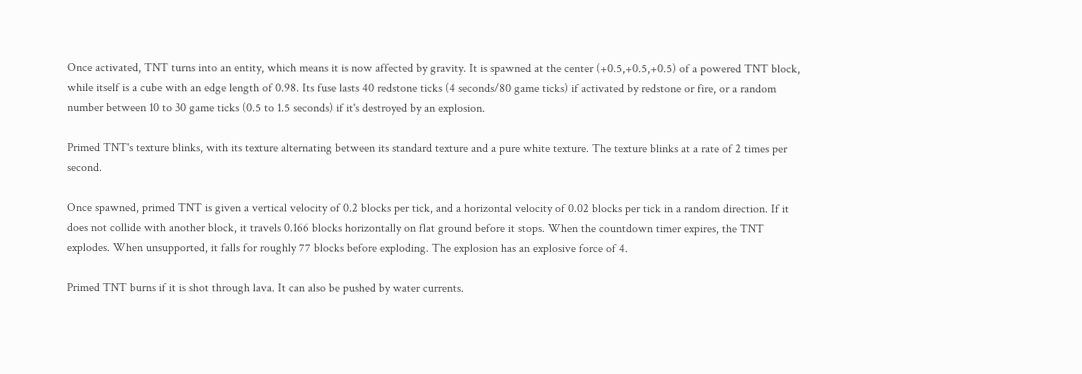Once activated, TNT turns into an entity, which means it is now affected by gravity. It is spawned at the center (+0.5,+0.5,+0.5) of a powered TNT block, while itself is a cube with an edge length of 0.98. Its fuse lasts 40 redstone ticks (4 seconds/80 game ticks) if activated by redstone or fire, or a random number between 10 to 30 game ticks (0.5 to 1.5 seconds) if it's destroyed by an explosion.

Primed TNT's texture blinks, with its texture alternating between its standard texture and a pure white texture. The texture blinks at a rate of 2 times per second.

Once spawned, primed TNT is given a vertical velocity of 0.2 blocks per tick, and a horizontal velocity of 0.02 blocks per tick in a random direction. If it does not collide with another block, it travels 0.166 blocks horizontally on flat ground before it stops. When the countdown timer expires, the TNT explodes. When unsupported, it falls for roughly 77 blocks before exploding. The explosion has an explosive force of 4.

Primed TNT burns if it is shot through lava. It can also be pushed by water currents.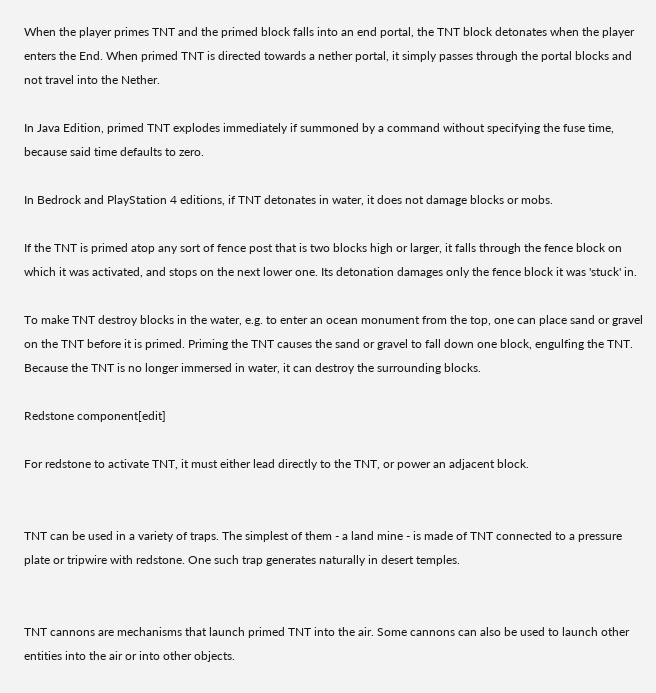When the player primes TNT and the primed block falls into an end portal, the TNT block detonates when the player enters the End. When primed TNT is directed towards a nether portal, it simply passes through the portal blocks and not travel into the Nether.

In Java Edition, primed TNT explodes immediately if summoned by a command without specifying the fuse time, because said time defaults to zero.

In Bedrock and PlayStation 4 editions, if TNT detonates in water, it does not damage blocks or mobs.

If the TNT is primed atop any sort of fence post that is two blocks high or larger, it falls through the fence block on which it was activated, and stops on the next lower one. Its detonation damages only the fence block it was 'stuck' in.

To make TNT destroy blocks in the water, e.g. to enter an ocean monument from the top, one can place sand or gravel on the TNT before it is primed. Priming the TNT causes the sand or gravel to fall down one block, engulfing the TNT. Because the TNT is no longer immersed in water, it can destroy the surrounding blocks.

Redstone component[edit]

For redstone to activate TNT, it must either lead directly to the TNT, or power an adjacent block.


TNT can be used in a variety of traps. The simplest of them - a land mine - is made of TNT connected to a pressure plate or tripwire with redstone. One such trap generates naturally in desert temples.


TNT cannons are mechanisms that launch primed TNT into the air. Some cannons can also be used to launch other entities into the air or into other objects.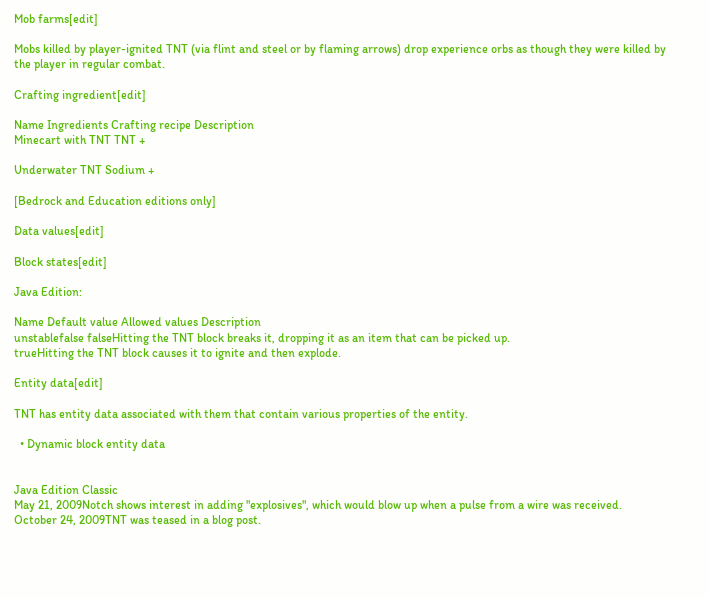Mob farms[edit]

Mobs killed by player-ignited TNT (via flint and steel or by flaming arrows) drop experience orbs as though they were killed by the player in regular combat.

Crafting ingredient[edit]

Name Ingredients Crafting recipe Description
Minecart with TNT TNT +

Underwater TNT Sodium +

[Bedrock and Education editions only]

Data values[edit]

Block states[edit]

Java Edition:

Name Default value Allowed values Description
unstablefalse falseHitting the TNT block breaks it, dropping it as an item that can be picked up.
trueHitting the TNT block causes it to ignite and then explode.

Entity data[edit]

TNT has entity data associated with them that contain various properties of the entity.

  • Dynamic block entity data


Java Edition Classic
May 21, 2009Notch shows interest in adding "explosives", which would blow up when a pulse from a wire was received.
October 24, 2009TNT was teased in a blog post.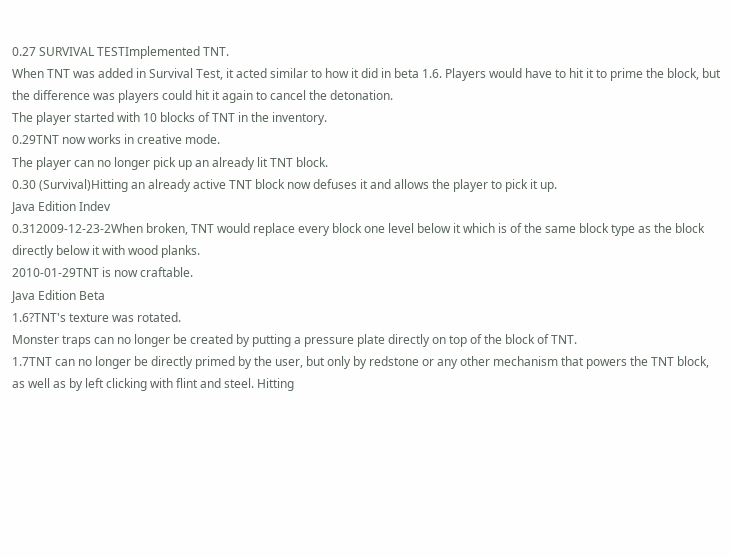0.27 SURVIVAL TESTImplemented TNT.
When TNT was added in Survival Test, it acted similar to how it did in beta 1.6. Players would have to hit it to prime the block, but the difference was players could hit it again to cancel the detonation.
The player started with 10 blocks of TNT in the inventory.
0.29TNT now works in creative mode.
The player can no longer pick up an already lit TNT block.
0.30 (Survival)Hitting an already active TNT block now defuses it and allows the player to pick it up.
Java Edition Indev
0.312009-12-23-2When broken, TNT would replace every block one level below it which is of the same block type as the block directly below it with wood planks.
2010-01-29TNT is now craftable.
Java Edition Beta
1.6?TNT's texture was rotated.
Monster traps can no longer be created by putting a pressure plate directly on top of the block of TNT.
1.7TNT can no longer be directly primed by the user, but only by redstone or any other mechanism that powers the TNT block, as well as by left clicking with flint and steel. Hitting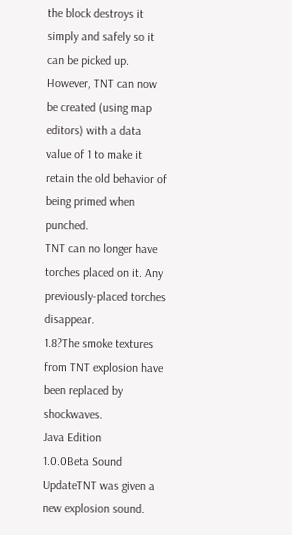the block destroys it simply and safely so it can be picked up. However, TNT can now be created (using map editors) with a data value of 1 to make it retain the old behavior of being primed when punched.
TNT can no longer have torches placed on it. Any previously-placed torches disappear.
1.8?The smoke textures from TNT explosion have been replaced by shockwaves.
Java Edition
1.0.0Beta Sound UpdateTNT was given a new explosion sound.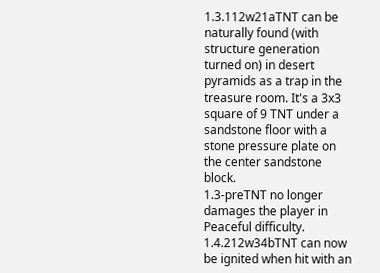1.3.112w21aTNT can be naturally found (with structure generation turned on) in desert pyramids as a trap in the treasure room. It's a 3x3 square of 9 TNT under a sandstone floor with a stone pressure plate on the center sandstone block.
1.3-preTNT no longer damages the player in Peaceful difficulty.
1.4.212w34bTNT can now be ignited when hit with an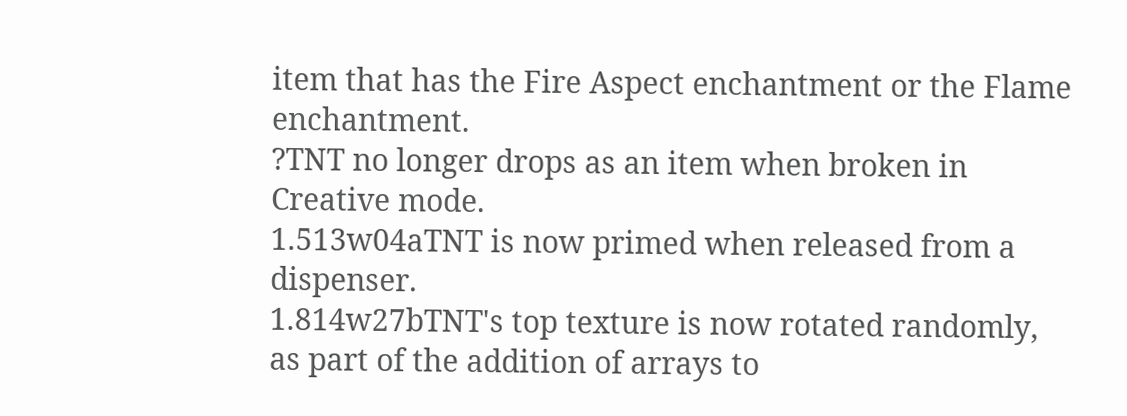item that has the Fire Aspect enchantment or the Flame enchantment.
?TNT no longer drops as an item when broken in Creative mode.
1.513w04aTNT is now primed when released from a dispenser.
1.814w27bTNT's top texture is now rotated randomly, as part of the addition of arrays to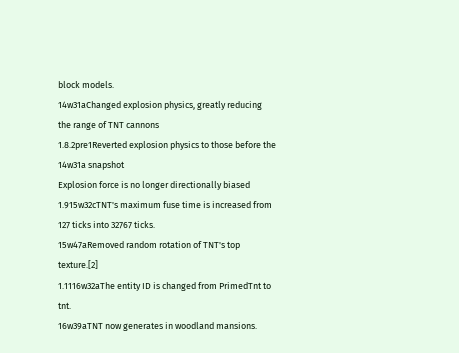block models.
14w31aChanged explosion physics, greatly reducing the range of TNT cannons
1.8.2pre1Reverted explosion physics to those before the 14w31a snapshot
Explosion force is no longer directionally biased
1.915w32cTNT's maximum fuse time is increased from 127 ticks into 32767 ticks.
15w47aRemoved random rotation of TNT's top texture.[2]
1.1116w32aThe entity ID is changed from PrimedTnt to tnt.
16w39aTNT now generates in woodland mansions.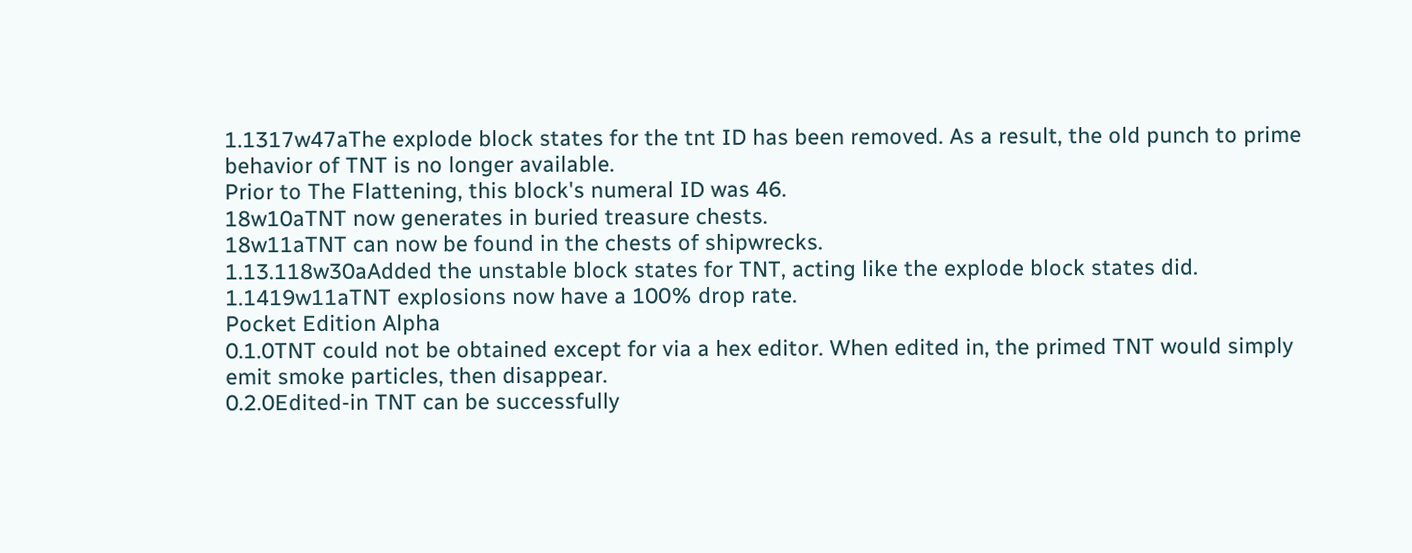1.1317w47aThe explode block states for the tnt ID has been removed. As a result, the old punch to prime behavior of TNT is no longer available.
Prior to The Flattening, this block's numeral ID was 46.
18w10aTNT now generates in buried treasure chests.
18w11aTNT can now be found in the chests of shipwrecks.
1.13.118w30aAdded the unstable block states for TNT, acting like the explode block states did.
1.1419w11aTNT explosions now have a 100% drop rate.
Pocket Edition Alpha
0.1.0TNT could not be obtained except for via a hex editor. When edited in, the primed TNT would simply emit smoke particles, then disappear.
0.2.0Edited-in TNT can be successfully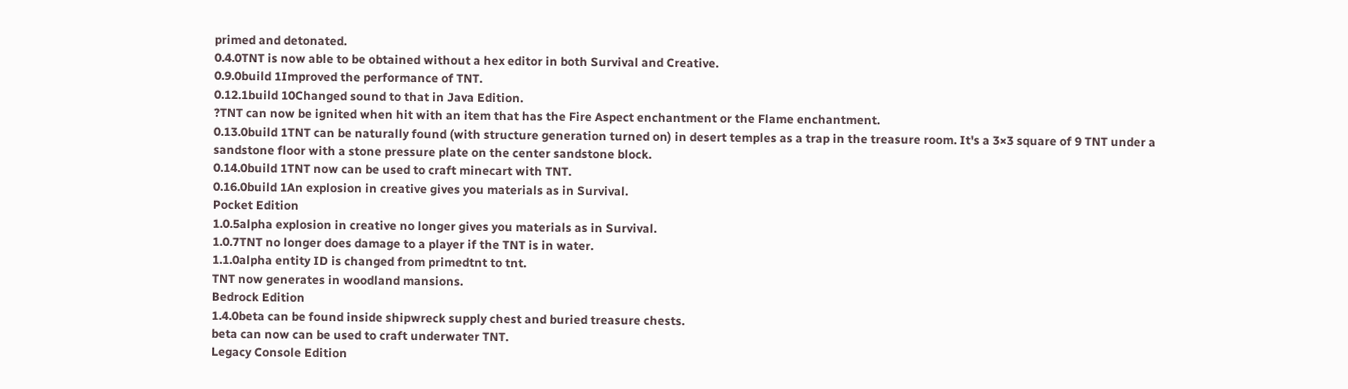primed and detonated.
0.4.0TNT is now able to be obtained without a hex editor in both Survival and Creative.
0.9.0build 1Improved the performance of TNT.
0.12.1build 10Changed sound to that in Java Edition.
?TNT can now be ignited when hit with an item that has the Fire Aspect enchantment or the Flame enchantment.
0.13.0build 1TNT can be naturally found (with structure generation turned on) in desert temples as a trap in the treasure room. It's a 3×3 square of 9 TNT under a sandstone floor with a stone pressure plate on the center sandstone block.
0.14.0build 1TNT now can be used to craft minecart with TNT.
0.16.0build 1An explosion in creative gives you materials as in Survival.
Pocket Edition
1.0.5alpha explosion in creative no longer gives you materials as in Survival.
1.0.7TNT no longer does damage to a player if the TNT is in water.
1.1.0alpha entity ID is changed from primedtnt to tnt.
TNT now generates in woodland mansions.
Bedrock Edition
1.4.0beta can be found inside shipwreck supply chest and buried treasure chests.
beta can now can be used to craft underwater TNT.
Legacy Console Edition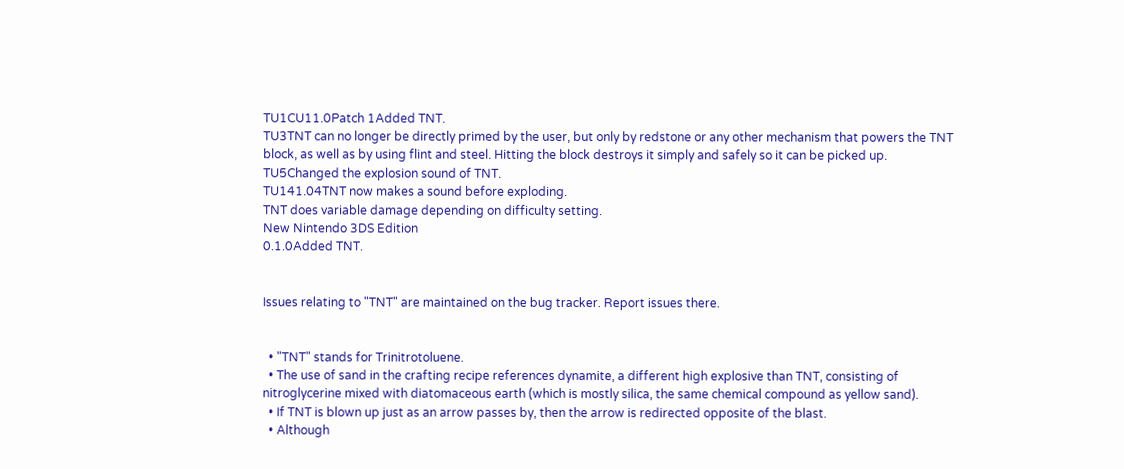TU1CU11.0Patch 1Added TNT.
TU3TNT can no longer be directly primed by the user, but only by redstone or any other mechanism that powers the TNT block, as well as by using flint and steel. Hitting the block destroys it simply and safely so it can be picked up.
TU5Changed the explosion sound of TNT.
TU141.04TNT now makes a sound before exploding.
TNT does variable damage depending on difficulty setting.
New Nintendo 3DS Edition
0.1.0Added TNT.


Issues relating to "TNT" are maintained on the bug tracker. Report issues there.


  • "TNT" stands for Trinitrotoluene.
  • The use of sand in the crafting recipe references dynamite, a different high explosive than TNT, consisting of nitroglycerine mixed with diatomaceous earth (which is mostly silica, the same chemical compound as yellow sand).
  • If TNT is blown up just as an arrow passes by, then the arrow is redirected opposite of the blast.
  • Although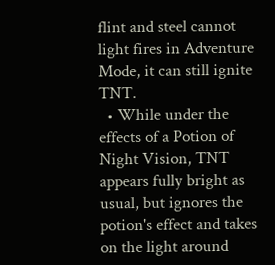flint and steel cannot light fires in Adventure Mode, it can still ignite TNT.
  • While under the effects of a Potion of Night Vision, TNT appears fully bright as usual, but ignores the potion's effect and takes on the light around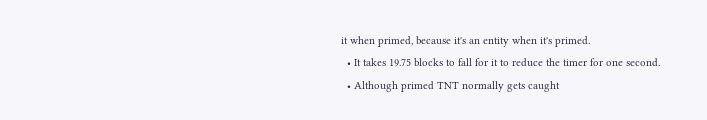it when primed, because it's an entity when it's primed.
  • It takes 19.75 blocks to fall for it to reduce the timer for one second.
  • Although primed TNT normally gets caught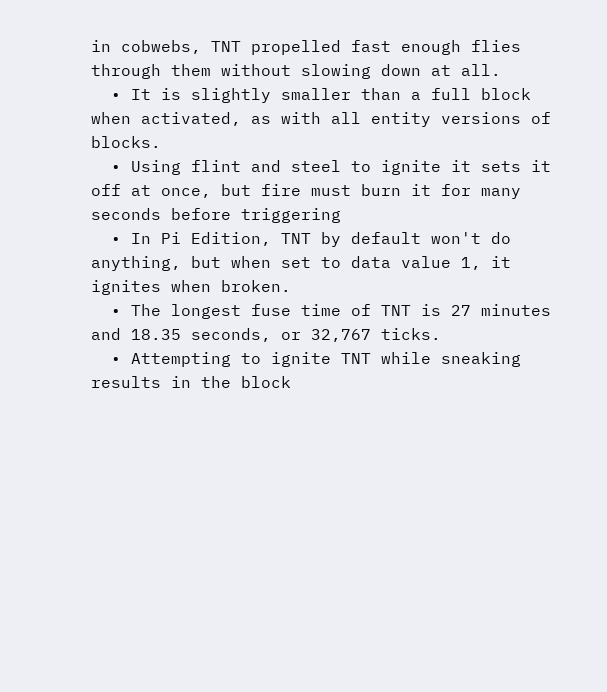in cobwebs, TNT propelled fast enough flies through them without slowing down at all.
  • It is slightly smaller than a full block when activated, as with all entity versions of blocks.
  • Using flint and steel to ignite it sets it off at once, but fire must burn it for many seconds before triggering
  • In Pi Edition, TNT by default won't do anything, but when set to data value 1, it ignites when broken.
  • The longest fuse time of TNT is 27 minutes and 18.35 seconds, or 32,767 ticks.
  • Attempting to ignite TNT while sneaking results in the block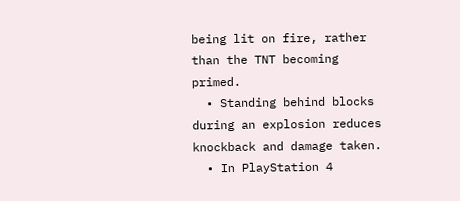being lit on fire, rather than the TNT becoming primed.
  • Standing behind blocks during an explosion reduces knockback and damage taken.
  • In PlayStation 4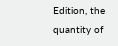Edition, the quantity of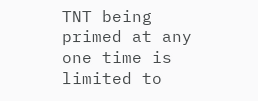TNT being primed at any one time is limited to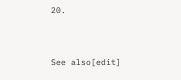20.


See also[edit]